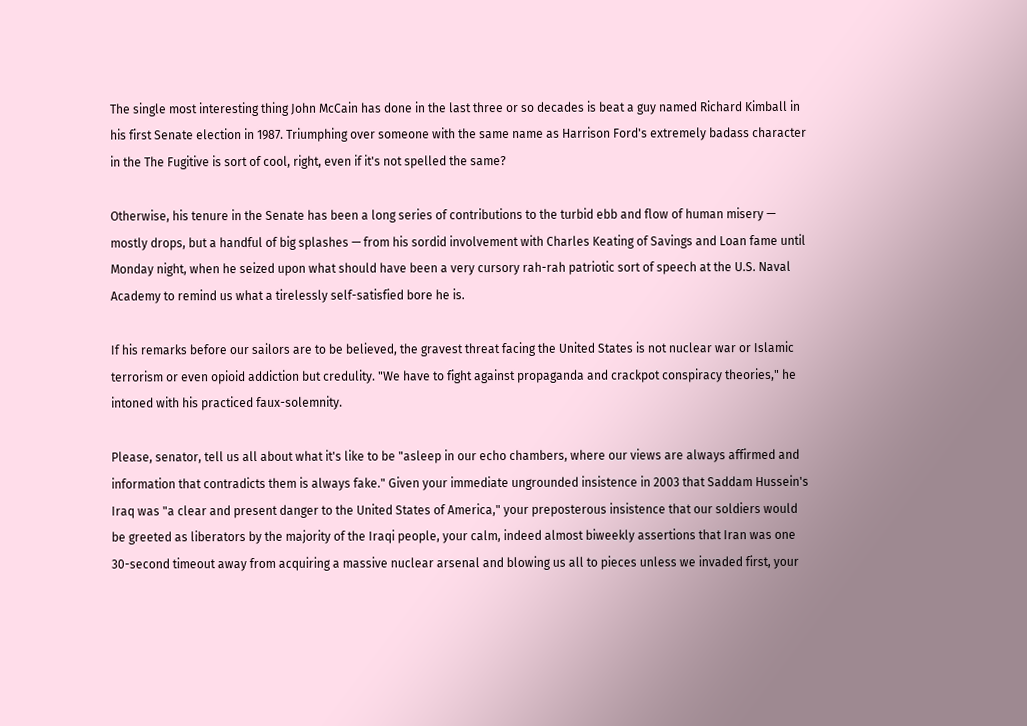The single most interesting thing John McCain has done in the last three or so decades is beat a guy named Richard Kimball in his first Senate election in 1987. Triumphing over someone with the same name as Harrison Ford's extremely badass character in the The Fugitive is sort of cool, right, even if it's not spelled the same?

Otherwise, his tenure in the Senate has been a long series of contributions to the turbid ebb and flow of human misery — mostly drops, but a handful of big splashes — from his sordid involvement with Charles Keating of Savings and Loan fame until Monday night, when he seized upon what should have been a very cursory rah-rah patriotic sort of speech at the U.S. Naval Academy to remind us what a tirelessly self-satisfied bore he is.

If his remarks before our sailors are to be believed, the gravest threat facing the United States is not nuclear war or Islamic terrorism or even opioid addiction but credulity. "We have to fight against propaganda and crackpot conspiracy theories," he intoned with his practiced faux-solemnity.

Please, senator, tell us all about what it's like to be "asleep in our echo chambers, where our views are always affirmed and information that contradicts them is always fake." Given your immediate ungrounded insistence in 2003 that Saddam Hussein's Iraq was "a clear and present danger to the United States of America," your preposterous insistence that our soldiers would be greeted as liberators by the majority of the Iraqi people, your calm, indeed almost biweekly assertions that Iran was one 30-second timeout away from acquiring a massive nuclear arsenal and blowing us all to pieces unless we invaded first, your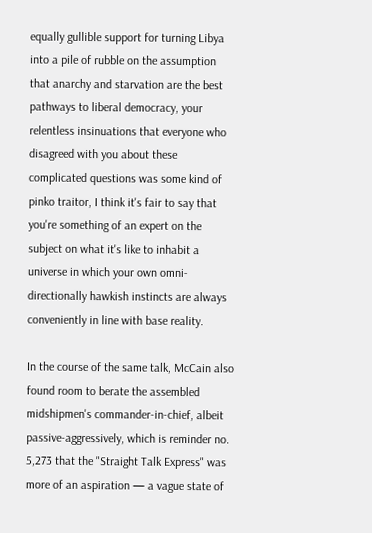equally gullible support for turning Libya into a pile of rubble on the assumption that anarchy and starvation are the best pathways to liberal democracy, your relentless insinuations that everyone who disagreed with you about these complicated questions was some kind of pinko traitor, I think it's fair to say that you're something of an expert on the subject on what it's like to inhabit a universe in which your own omni-directionally hawkish instincts are always conveniently in line with base reality.

In the course of the same talk, McCain also found room to berate the assembled midshipmen's commander-in-chief, albeit passive-aggressively, which is reminder no. 5,273 that the "Straight Talk Express" was more of an aspiration — a vague state of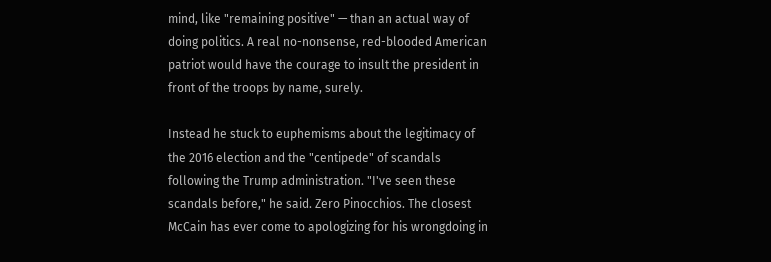mind, like "remaining positive" — than an actual way of doing politics. A real no-nonsense, red-blooded American patriot would have the courage to insult the president in front of the troops by name, surely.

Instead he stuck to euphemisms about the legitimacy of the 2016 election and the "centipede" of scandals following the Trump administration. "I've seen these scandals before," he said. Zero Pinocchios. The closest McCain has ever come to apologizing for his wrongdoing in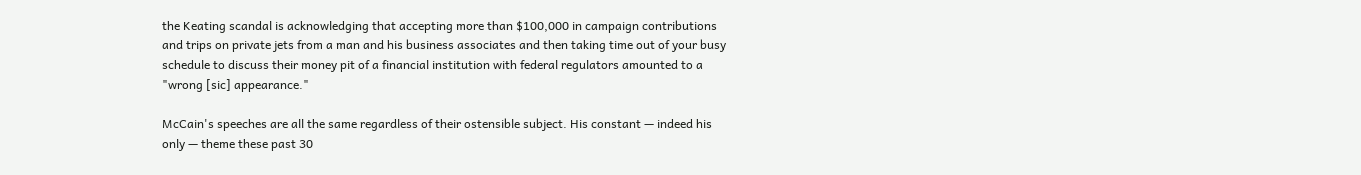the Keating scandal is acknowledging that accepting more than $100,000 in campaign contributions and trips on private jets from a man and his business associates and then taking time out of your busy schedule to discuss their money pit of a financial institution with federal regulators amounted to a "wrong [sic] appearance."

McCain's speeches are all the same regardless of their ostensible subject. His constant — indeed his only — theme these past 30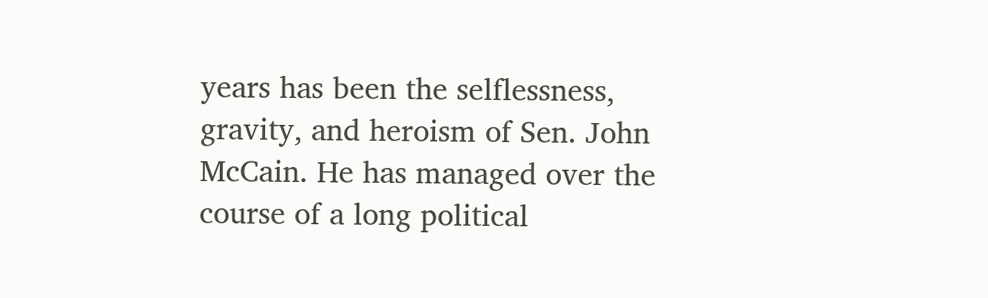years has been the selflessness, gravity, and heroism of Sen. John McCain. He has managed over the course of a long political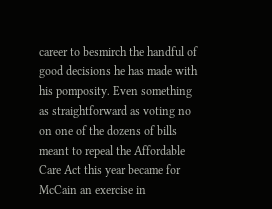career to besmirch the handful of good decisions he has made with his pomposity. Even something as straightforward as voting no on one of the dozens of bills meant to repeal the Affordable Care Act this year became for McCain an exercise in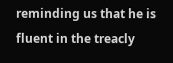reminding us that he is fluent in the treacly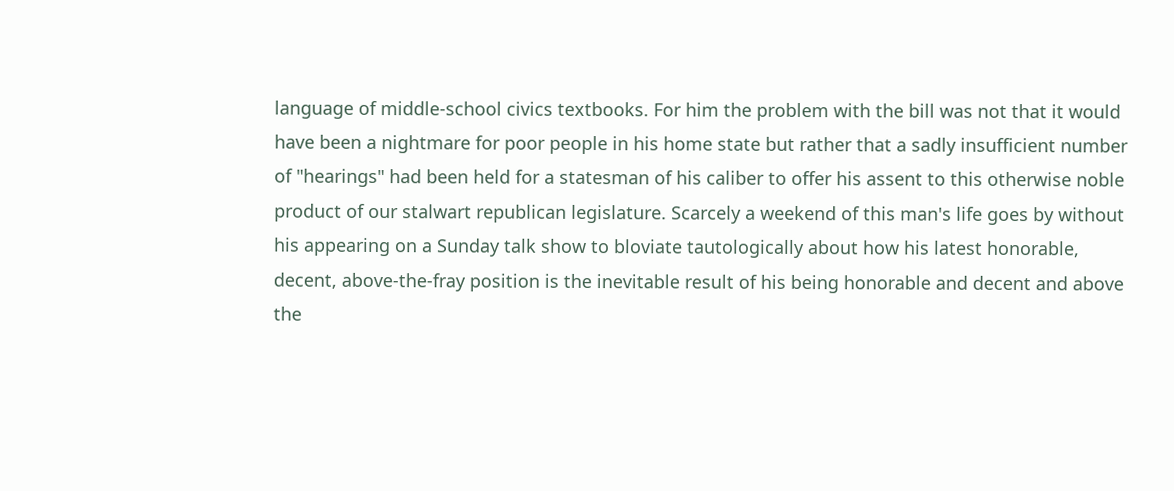language of middle-school civics textbooks. For him the problem with the bill was not that it would have been a nightmare for poor people in his home state but rather that a sadly insufficient number of "hearings" had been held for a statesman of his caliber to offer his assent to this otherwise noble product of our stalwart republican legislature. Scarcely a weekend of this man's life goes by without his appearing on a Sunday talk show to bloviate tautologically about how his latest honorable, decent, above-the-fray position is the inevitable result of his being honorable and decent and above the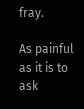fray.

As painful as it is to ask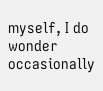myself, I do wonder occasionally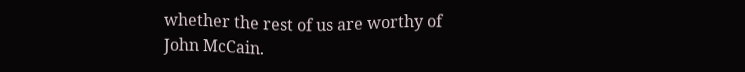whether the rest of us are worthy of John McCain.